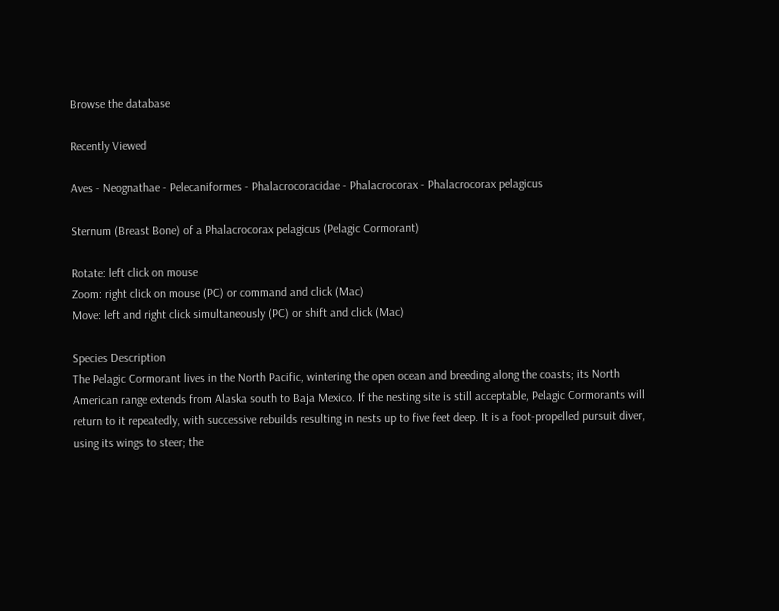Browse the database

Recently Viewed

Aves - Neognathae - Pelecaniformes - Phalacrocoracidae - Phalacrocorax - Phalacrocorax pelagicus

Sternum (Breast Bone) of a Phalacrocorax pelagicus (Pelagic Cormorant)

Rotate: left click on mouse
Zoom: right click on mouse (PC) or command and click (Mac)
Move: left and right click simultaneously (PC) or shift and click (Mac)

Species Description
The Pelagic Cormorant lives in the North Pacific, wintering the open ocean and breeding along the coasts; its North American range extends from Alaska south to Baja Mexico. If the nesting site is still acceptable, Pelagic Cormorants will return to it repeatedly, with successive rebuilds resulting in nests up to five feet deep. It is a foot-propelled pursuit diver, using its wings to steer; the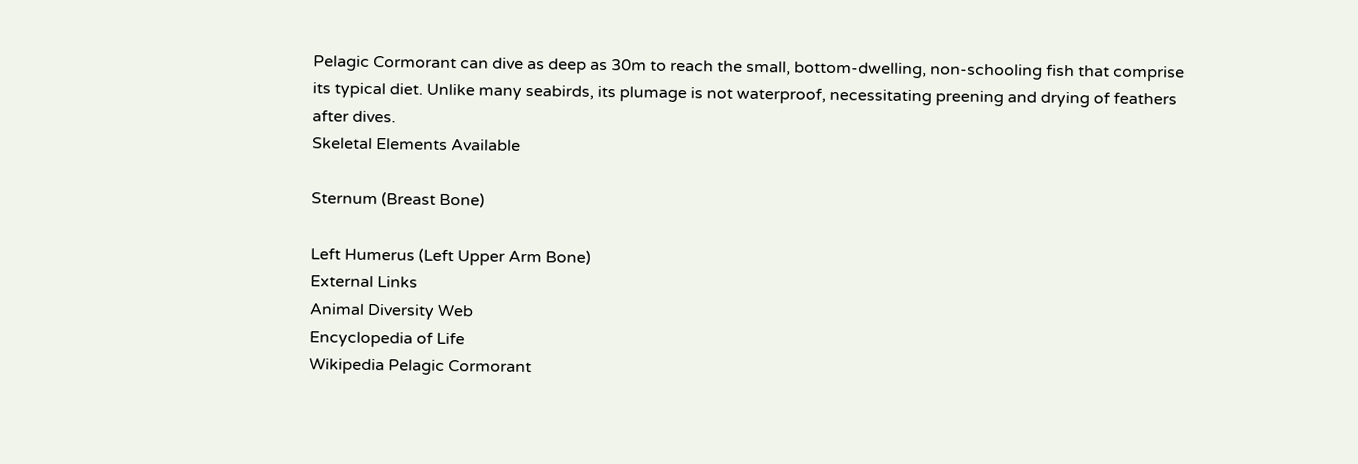Pelagic Cormorant can dive as deep as 30m to reach the small, bottom-dwelling, non-schooling fish that comprise its typical diet. Unlike many seabirds, its plumage is not waterproof, necessitating preening and drying of feathers after dives.
Skeletal Elements Available

Sternum (Breast Bone)

Left Humerus (Left Upper Arm Bone)
External Links
Animal Diversity Web
Encyclopedia of Life
Wikipedia Pelagic Cormorant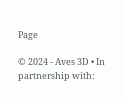Page

© 2024 - Aves 3D • In partnership with: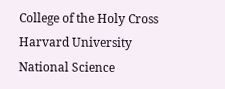College of the Holy Cross     Harvard University     National Science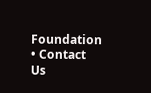Foundation     • Contact Us